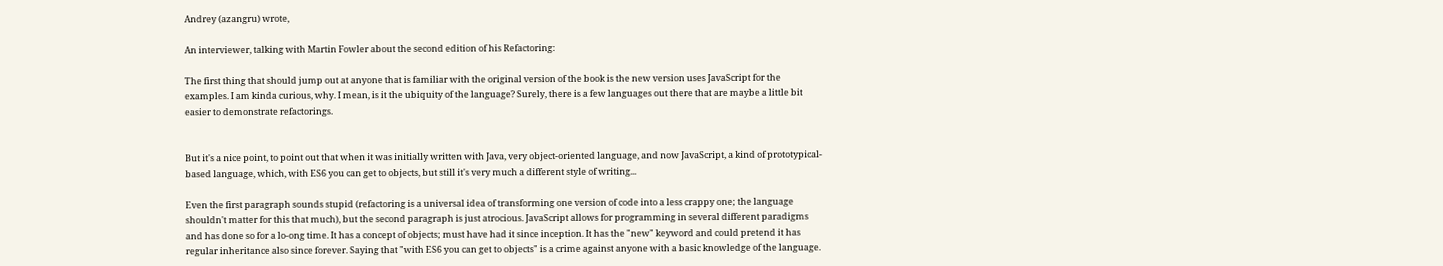Andrey (azangru) wrote,

An interviewer, talking with Martin Fowler about the second edition of his Refactoring:

The first thing that should jump out at anyone that is familiar with the original version of the book is the new version uses JavaScript for the examples. I am kinda curious, why. I mean, is it the ubiquity of the language? Surely, there is a few languages out there that are maybe a little bit easier to demonstrate refactorings.


But it's a nice point, to point out that when it was initially written with Java, very object-oriented language, and now JavaScript, a kind of prototypical-based language, which, with ES6 you can get to objects, but still it's very much a different style of writing...

Even the first paragraph sounds stupid (refactoring is a universal idea of transforming one version of code into a less crappy one; the language shouldn't matter for this that much), but the second paragraph is just atrocious. JavaScript allows for programming in several different paradigms and has done so for a lo-ong time. It has a concept of objects; must have had it since inception. It has the "new" keyword and could pretend it has regular inheritance also since forever. Saying that "with ES6 you can get to objects" is a crime against anyone with a basic knowledge of the language.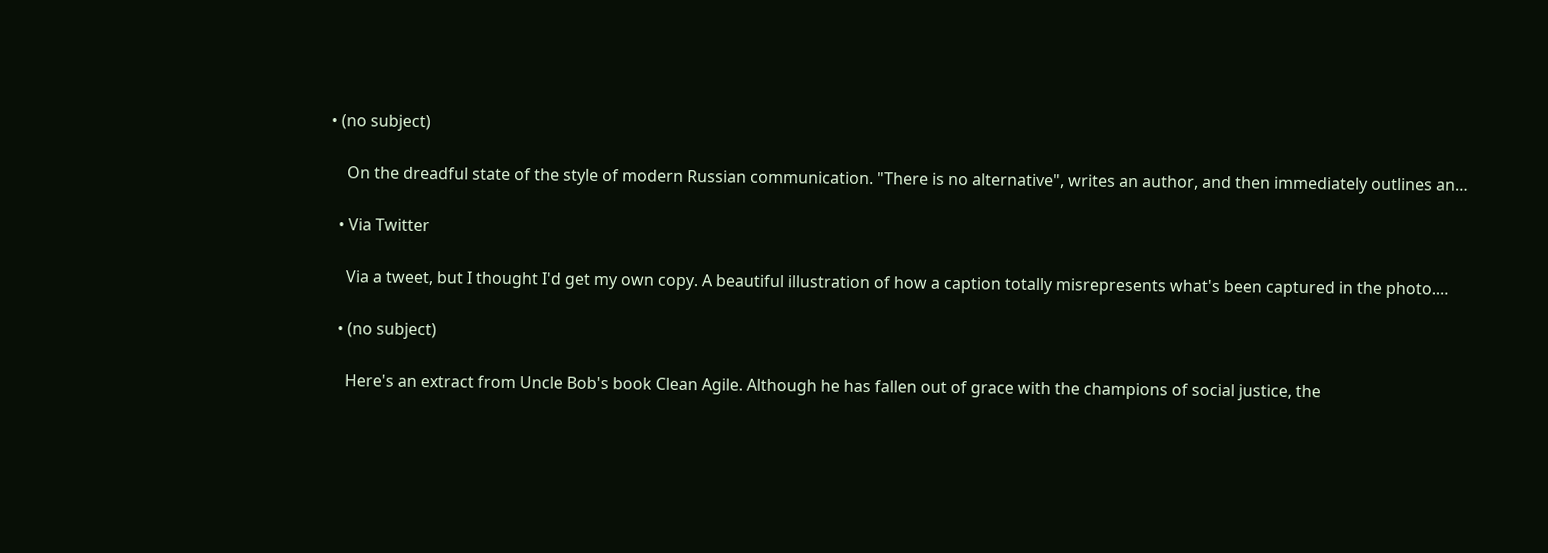• (no subject)

    On the dreadful state of the style of modern Russian communication. "There is no alternative", writes an author, and then immediately outlines an…

  • Via Twitter

    Via a tweet, but I thought I'd get my own copy. A beautiful illustration of how a caption totally misrepresents what's been captured in the photo.…

  • (no subject)

    Here's an extract from Uncle Bob's book Clean Agile. Although he has fallen out of grace with the champions of social justice, the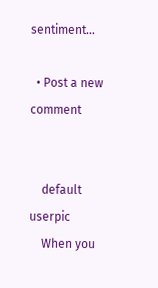sentiment…

  • Post a new comment


    default userpic
    When you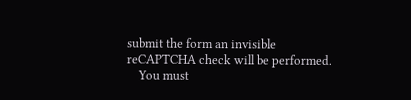submit the form an invisible reCAPTCHA check will be performed.
    You must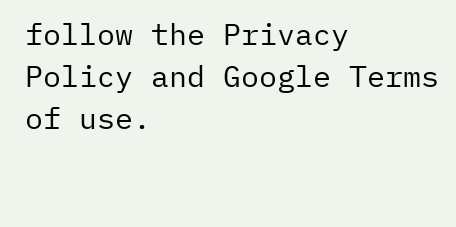follow the Privacy Policy and Google Terms of use.